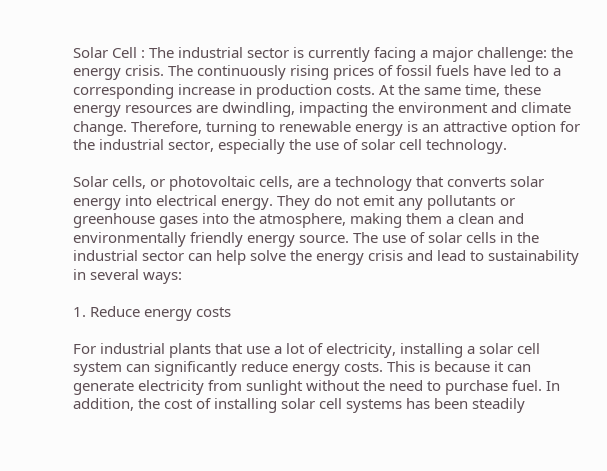Solar Cell : The industrial sector is currently facing a major challenge: the energy crisis. The continuously rising prices of fossil fuels have led to a corresponding increase in production costs. At the same time, these energy resources are dwindling, impacting the environment and climate change. Therefore, turning to renewable energy is an attractive option for the industrial sector, especially the use of solar cell technology.

Solar cells, or photovoltaic cells, are a technology that converts solar energy into electrical energy. They do not emit any pollutants or greenhouse gases into the atmosphere, making them a clean and environmentally friendly energy source. The use of solar cells in the industrial sector can help solve the energy crisis and lead to sustainability in several ways:

1. Reduce energy costs

For industrial plants that use a lot of electricity, installing a solar cell system can significantly reduce energy costs. This is because it can generate electricity from sunlight without the need to purchase fuel. In addition, the cost of installing solar cell systems has been steadily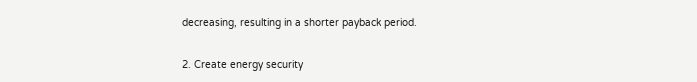decreasing, resulting in a shorter payback period.

2. Create energy security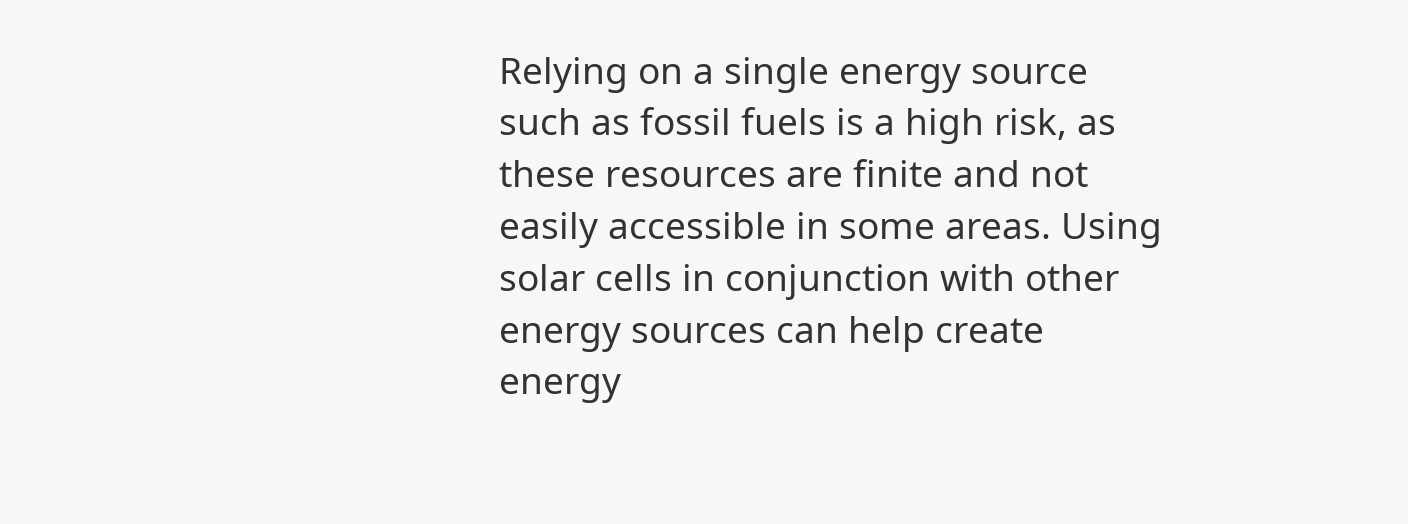Relying on a single energy source such as fossil fuels is a high risk, as these resources are finite and not easily accessible in some areas. Using solar cells in conjunction with other energy sources can help create energy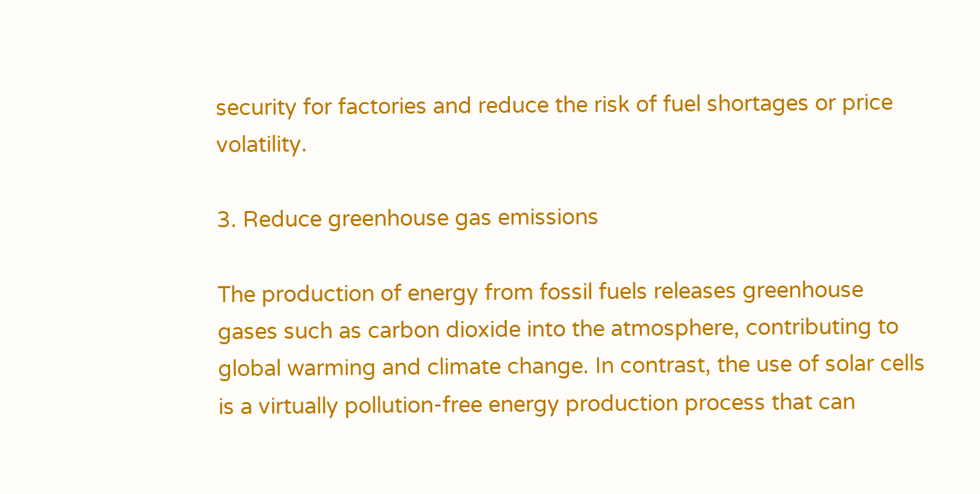security for factories and reduce the risk of fuel shortages or price volatility.

3. Reduce greenhouse gas emissions

The production of energy from fossil fuels releases greenhouse gases such as carbon dioxide into the atmosphere, contributing to global warming and climate change. In contrast, the use of solar cells is a virtually pollution-free energy production process that can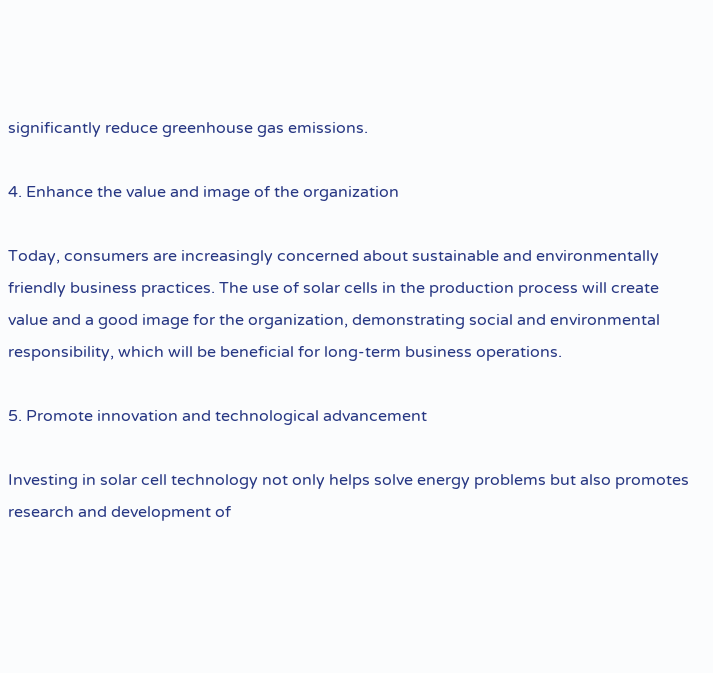significantly reduce greenhouse gas emissions.

4. Enhance the value and image of the organization

Today, consumers are increasingly concerned about sustainable and environmentally friendly business practices. The use of solar cells in the production process will create value and a good image for the organization, demonstrating social and environmental responsibility, which will be beneficial for long-term business operations.

5. Promote innovation and technological advancement

Investing in solar cell technology not only helps solve energy problems but also promotes research and development of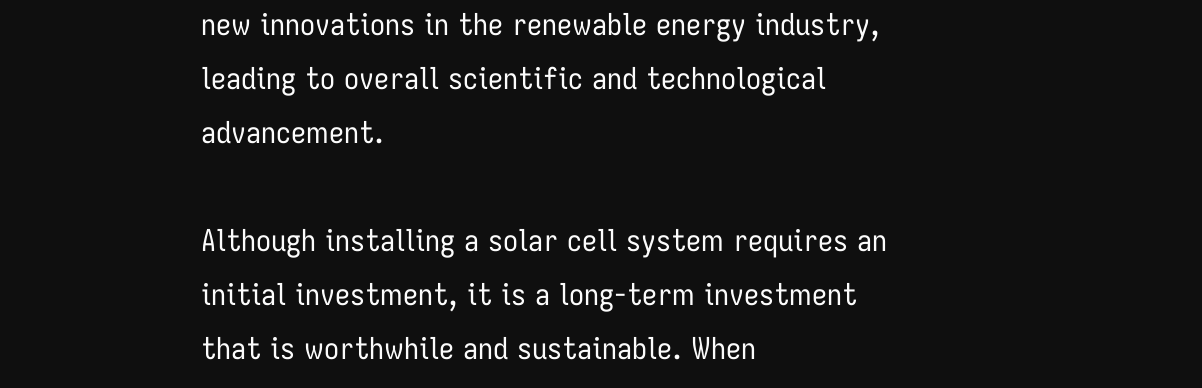new innovations in the renewable energy industry, leading to overall scientific and technological advancement.

Although installing a solar cell system requires an initial investment, it is a long-term investment that is worthwhile and sustainable. When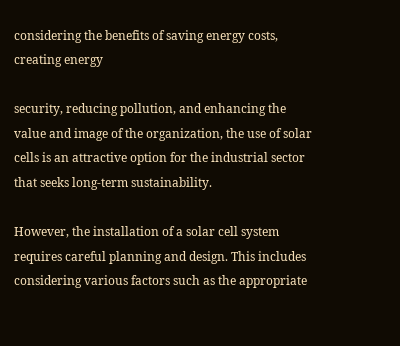considering the benefits of saving energy costs, creating energy

security, reducing pollution, and enhancing the value and image of the organization, the use of solar cells is an attractive option for the industrial sector that seeks long-term sustainability.

However, the installation of a solar cell system requires careful planning and design. This includes considering various factors such as the appropriate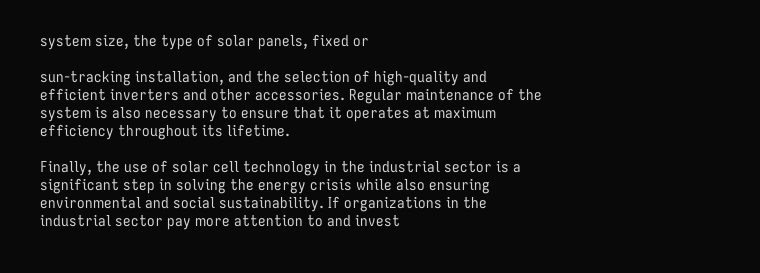system size, the type of solar panels, fixed or

sun-tracking installation, and the selection of high-quality and efficient inverters and other accessories. Regular maintenance of the system is also necessary to ensure that it operates at maximum efficiency throughout its lifetime.

Finally, the use of solar cell technology in the industrial sector is a significant step in solving the energy crisis while also ensuring environmental and social sustainability. If organizations in the industrial sector pay more attention to and invest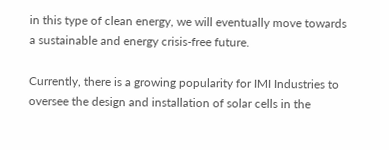in this type of clean energy, we will eventually move towards a sustainable and energy crisis-free future.

Currently, there is a growing popularity for IMI Industries to oversee the design and installation of solar cells in the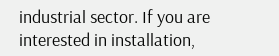industrial sector. If you are interested in installation,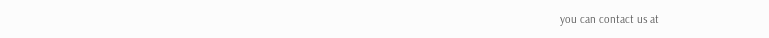you can contact us at